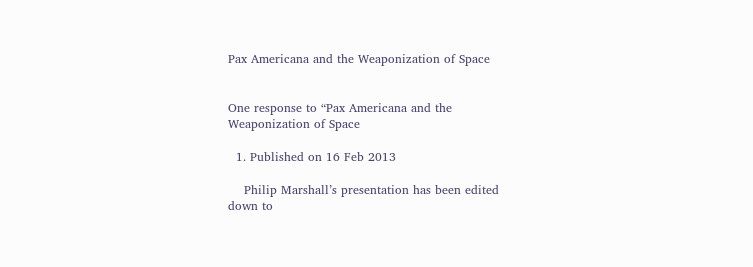Pax Americana and the Weaponization of Space


One response to “Pax Americana and the Weaponization of Space

  1. Published on 16 Feb 2013

    Philip Marshall’s presentation has been edited down to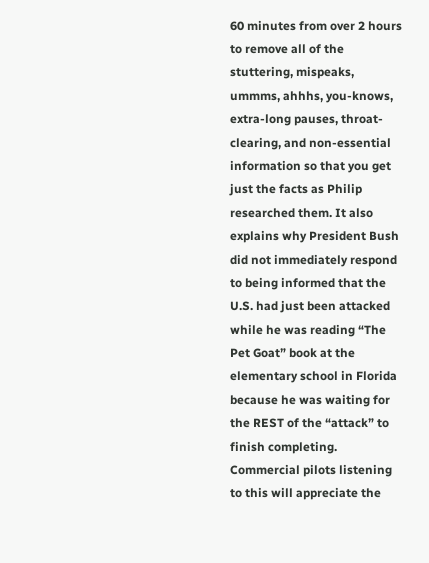60 minutes from over 2 hours to remove all of the stuttering, mispeaks, ummms, ahhhs, you-knows, extra-long pauses, throat-clearing, and non-essential information so that you get just the facts as Philip researched them. It also explains why President Bush did not immediately respond to being informed that the U.S. had just been attacked while he was reading “The Pet Goat” book at the elementary school in Florida because he was waiting for the REST of the “attack” to finish completing. Commercial pilots listening to this will appreciate the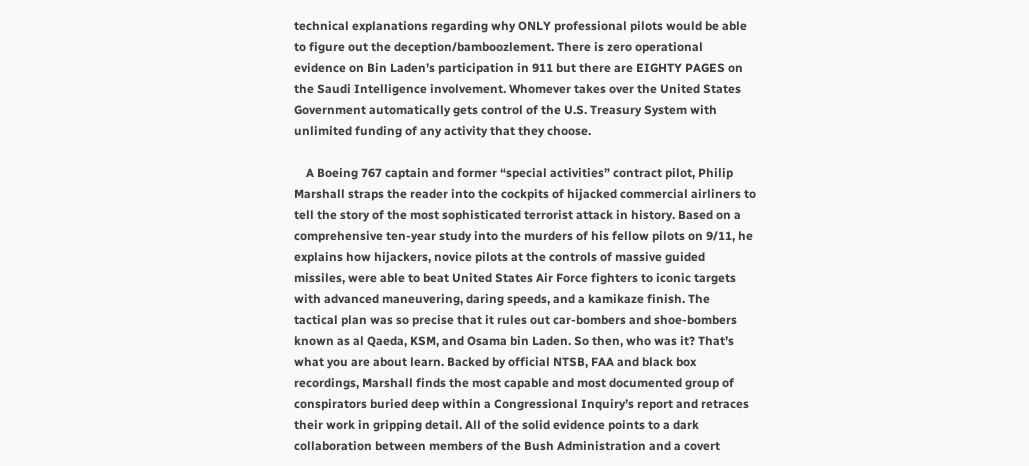technical explanations regarding why ONLY professional pilots would be able to figure out the deception/bamboozlement. There is zero operational evidence on Bin Laden’s participation in 911 but there are EIGHTY PAGES on the Saudi Intelligence involvement. Whomever takes over the United States Government automatically gets control of the U.S. Treasury System with unlimited funding of any activity that they choose.

    A Boeing 767 captain and former “special activities” contract pilot, Philip Marshall straps the reader into the cockpits of hijacked commercial airliners to tell the story of the most sophisticated terrorist attack in history. Based on a comprehensive ten-year study into the murders of his fellow pilots on 9/11, he explains how hijackers, novice pilots at the controls of massive guided missiles, were able to beat United States Air Force fighters to iconic targets with advanced maneuvering, daring speeds, and a kamikaze finish. The tactical plan was so precise that it rules out car-bombers and shoe-bombers known as al Qaeda, KSM, and Osama bin Laden. So then, who was it? That’s what you are about learn. Backed by official NTSB, FAA and black box recordings, Marshall finds the most capable and most documented group of conspirators buried deep within a Congressional Inquiry’s report and retraces their work in gripping detail. All of the solid evidence points to a dark collaboration between members of the Bush Administration and a covert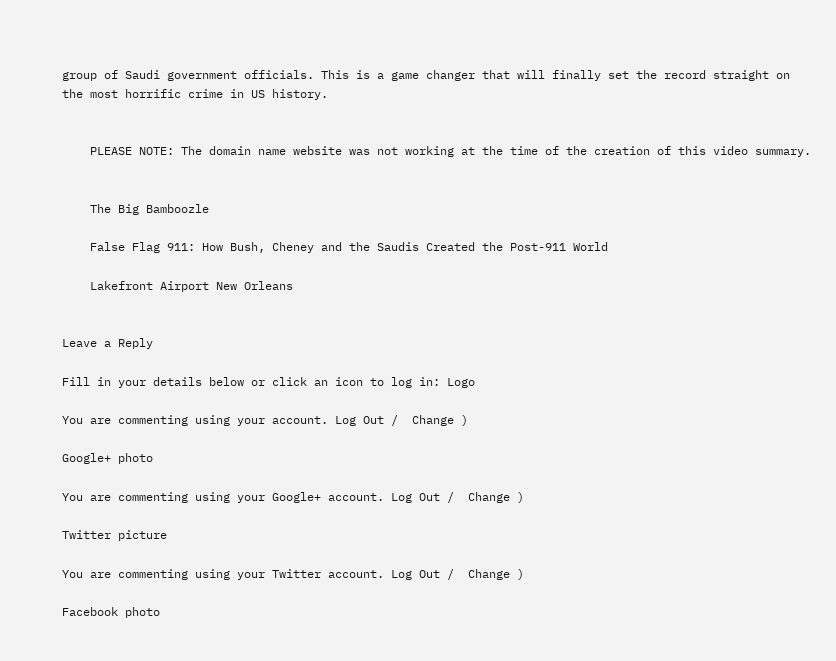group of Saudi government officials. This is a game changer that will finally set the record straight on the most horrific crime in US history.


    PLEASE NOTE: The domain name website was not working at the time of the creation of this video summary.


    The Big Bamboozle

    False Flag 911: How Bush, Cheney and the Saudis Created the Post-911 World

    Lakefront Airport New Orleans


Leave a Reply

Fill in your details below or click an icon to log in: Logo

You are commenting using your account. Log Out /  Change )

Google+ photo

You are commenting using your Google+ account. Log Out /  Change )

Twitter picture

You are commenting using your Twitter account. Log Out /  Change )

Facebook photo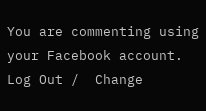You are commenting using your Facebook account. Log Out /  Change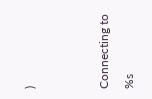)


Connecting to %s